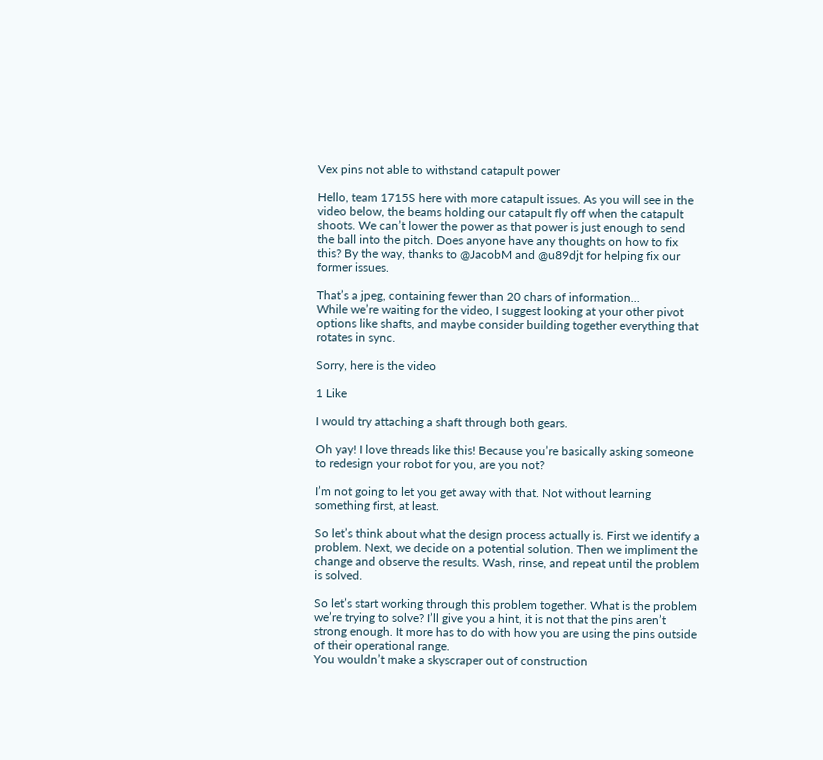Vex pins not able to withstand catapult power

Hello, team 1715S here with more catapult issues. As you will see in the video below, the beams holding our catapult fly off when the catapult shoots. We can’t lower the power as that power is just enough to send the ball into the pitch. Does anyone have any thoughts on how to fix this? By the way, thanks to @JacobM and @u89djt for helping fix our former issues.

That’s a jpeg, containing fewer than 20 chars of information…
While we’re waiting for the video, I suggest looking at your other pivot options like shafts, and maybe consider building together everything that rotates in sync.

Sorry, here is the video

1 Like

I would try attaching a shaft through both gears.

Oh yay! I love threads like this! Because you’re basically asking someone to redesign your robot for you, are you not?

I’m not going to let you get away with that. Not without learning something first, at least.

So let’s think about what the design process actually is. First we identify a problem. Next, we decide on a potential solution. Then we impliment the change and observe the results. Wash, rinse, and repeat until the problem is solved.

So let’s start working through this problem together. What is the problem we’re trying to solve? I’ll give you a hint, it is not that the pins aren’t strong enough. It more has to do with how you are using the pins outside of their operational range.
You wouldn’t make a skyscraper out of construction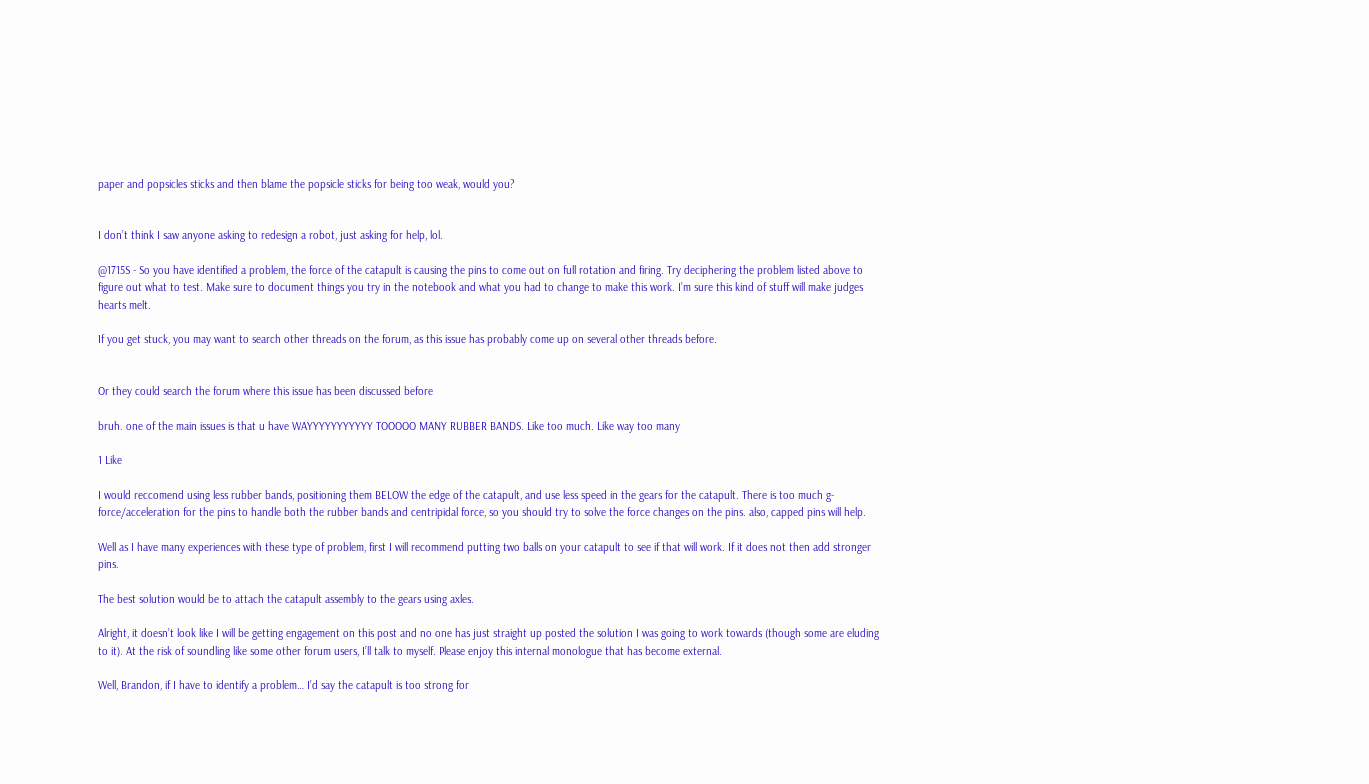paper and popsicles sticks and then blame the popsicle sticks for being too weak, would you?


I don’t think I saw anyone asking to redesign a robot, just asking for help, lol.

@1715S - So you have identified a problem, the force of the catapult is causing the pins to come out on full rotation and firing. Try deciphering the problem listed above to figure out what to test. Make sure to document things you try in the notebook and what you had to change to make this work. I’m sure this kind of stuff will make judges hearts melt.

If you get stuck, you may want to search other threads on the forum, as this issue has probably come up on several other threads before.


Or they could search the forum where this issue has been discussed before

bruh. one of the main issues is that u have WAYYYYYYYYYYY TOOOOO MANY RUBBER BANDS. Like too much. Like way too many

1 Like

I would reccomend using less rubber bands, positioning them BELOW the edge of the catapult, and use less speed in the gears for the catapult. There is too much g-force/acceleration for the pins to handle both the rubber bands and centripidal force, so you should try to solve the force changes on the pins. also, capped pins will help.

Well as I have many experiences with these type of problem, first I will recommend putting two balls on your catapult to see if that will work. If it does not then add stronger pins.

The best solution would be to attach the catapult assembly to the gears using axles.

Alright, it doesn’t look like I will be getting engagement on this post and no one has just straight up posted the solution I was going to work towards (though some are eluding to it). At the risk of soundling like some other forum users, I’ll talk to myself. Please enjoy this internal monologue that has become external.

Well, Brandon, if I have to identify a problem… I’d say the catapult is too strong for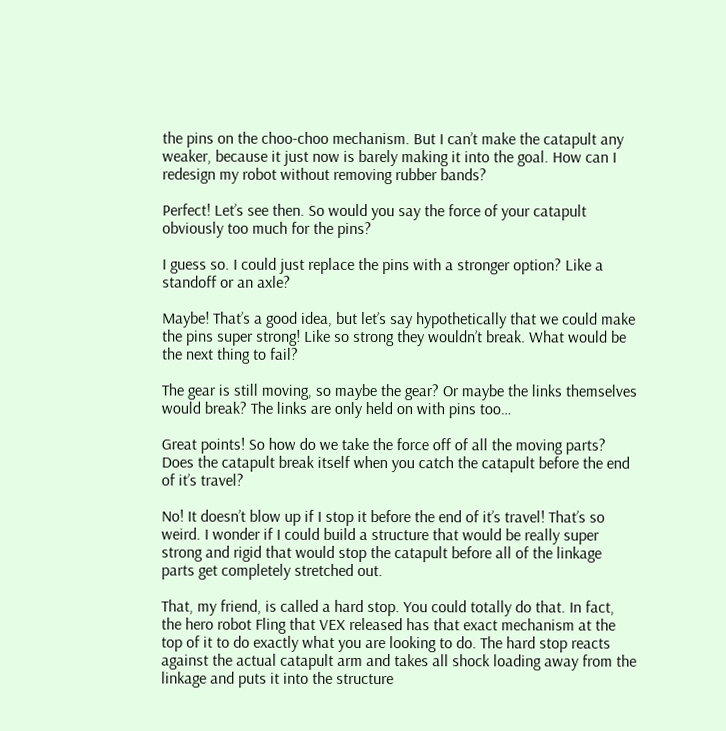the pins on the choo-choo mechanism. But I can’t make the catapult any weaker, because it just now is barely making it into the goal. How can I redesign my robot without removing rubber bands?

Perfect! Let’s see then. So would you say the force of your catapult obviously too much for the pins?

I guess so. I could just replace the pins with a stronger option? Like a standoff or an axle?

Maybe! That’s a good idea, but let’s say hypothetically that we could make the pins super strong! Like so strong they wouldn’t break. What would be the next thing to fail?

The gear is still moving, so maybe the gear? Or maybe the links themselves would break? The links are only held on with pins too…

Great points! So how do we take the force off of all the moving parts? Does the catapult break itself when you catch the catapult before the end of it’s travel?

No! It doesn’t blow up if I stop it before the end of it’s travel! That’s so weird. I wonder if I could build a structure that would be really super strong and rigid that would stop the catapult before all of the linkage parts get completely stretched out.

That, my friend, is called a hard stop. You could totally do that. In fact, the hero robot Fling that VEX released has that exact mechanism at the top of it to do exactly what you are looking to do. The hard stop reacts against the actual catapult arm and takes all shock loading away from the linkage and puts it into the structure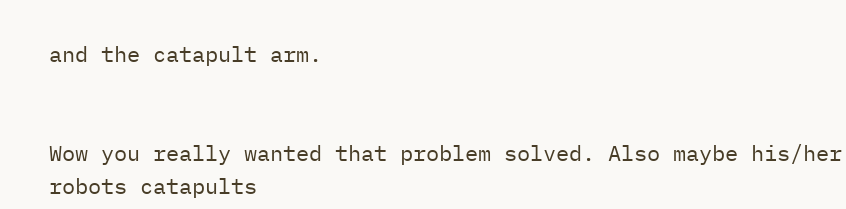and the catapult arm.


Wow you really wanted that problem solved. Also maybe his/her robots catapults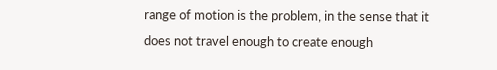range of motion is the problem, in the sense that it does not travel enough to create enough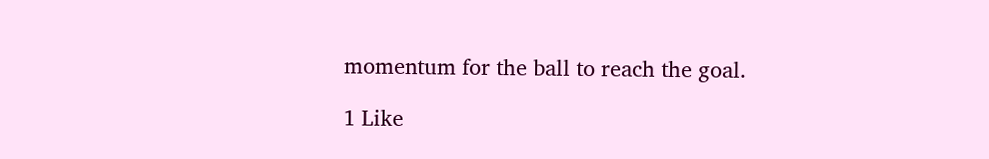momentum for the ball to reach the goal.

1 Like